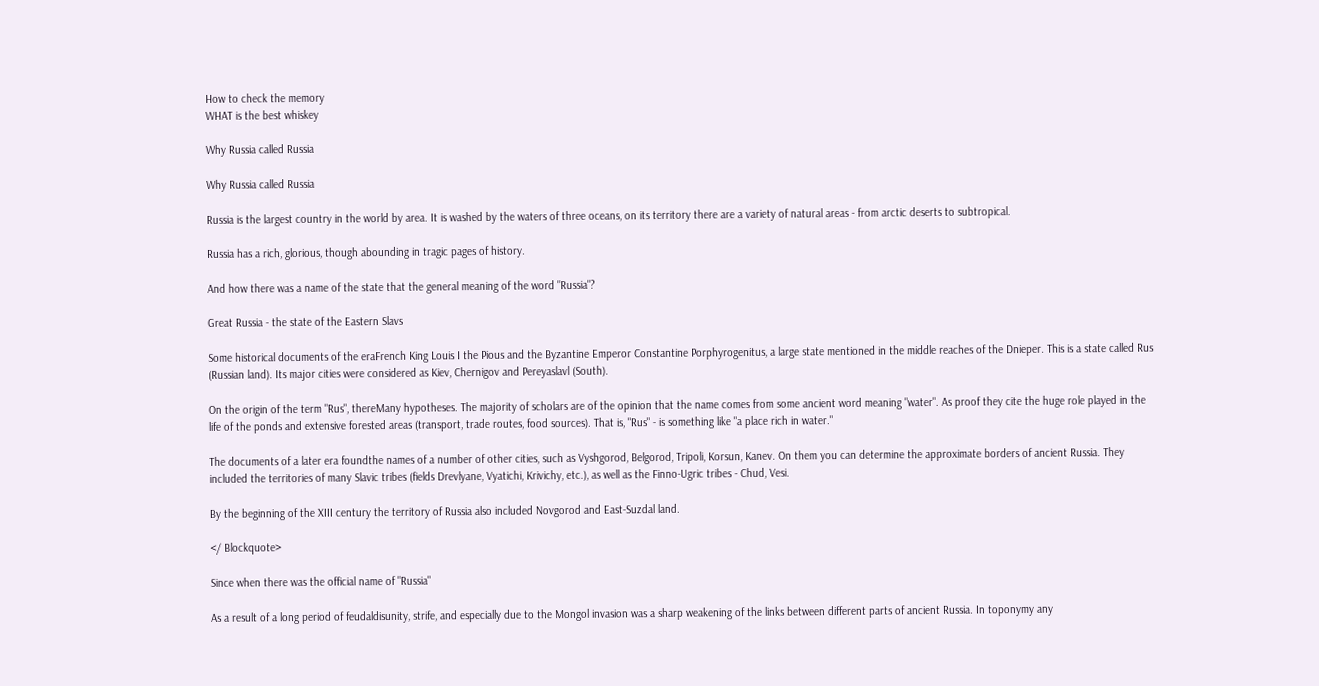How to check the memory
WHAT is the best whiskey

Why Russia called Russia

Why Russia called Russia

Russia is the largest country in the world by area. It is washed by the waters of three oceans, on its territory there are a variety of natural areas - from arctic deserts to subtropical.

Russia has a rich, glorious, though abounding in tragic pages of history.

And how there was a name of the state that the general meaning of the word "Russia"?

Great Russia - the state of the Eastern Slavs

Some historical documents of the eraFrench King Louis I the Pious and the Byzantine Emperor Constantine Porphyrogenitus, a large state mentioned in the middle reaches of the Dnieper. This is a state called Rus (Russian land). Its major cities were considered as Kiev, Chernigov and Pereyaslavl (South).

On the origin of the term "Rus", thereMany hypotheses. The majority of scholars are of the opinion that the name comes from some ancient word meaning "water". As proof they cite the huge role played in the life of the ponds and extensive forested areas (transport, trade routes, food sources). That is, "Rus" - is something like "a place rich in water."

The documents of a later era foundthe names of a number of other cities, such as Vyshgorod, Belgorod, Tripoli, Korsun, Kanev. On them you can determine the approximate borders of ancient Russia. They included the territories of many Slavic tribes (fields Drevlyane, Vyatichi, Krivichy, etc.), as well as the Finno-Ugric tribes - Chud, Vesi.

By the beginning of the XIII century the territory of Russia also included Novgorod and East-Suzdal land.

</ Blockquote>

Since when there was the official name of "Russia"

As a result of a long period of feudaldisunity, strife, and especially due to the Mongol invasion was a sharp weakening of the links between different parts of ancient Russia. In toponymy any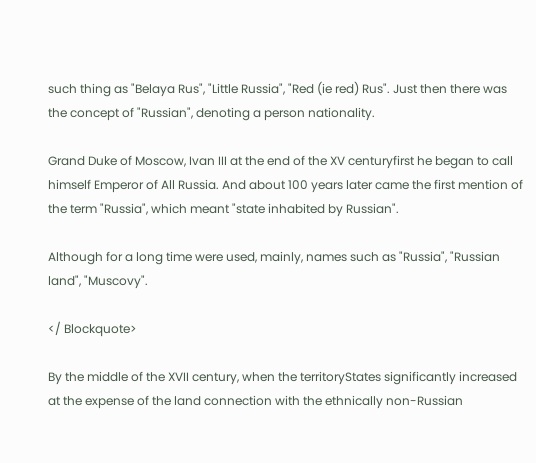such thing as "Belaya Rus", "Little Russia", "Red (ie red) Rus". Just then there was the concept of "Russian", denoting a person nationality.

Grand Duke of Moscow, Ivan III at the end of the XV centuryfirst he began to call himself Emperor of All Russia. And about 100 years later came the first mention of the term "Russia", which meant "state inhabited by Russian".

Although for a long time were used, mainly, names such as "Russia", "Russian land", "Muscovy".

</ Blockquote>

By the middle of the XVII century, when the territoryStates significantly increased at the expense of the land connection with the ethnically non-Russian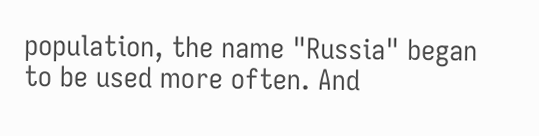population, the name "Russia" began to be used more often. And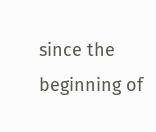since the beginning of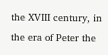the XVIII century, in the era of Peter the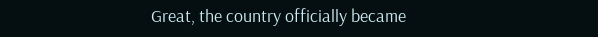Great, the country officially became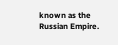known as the Russian Empire.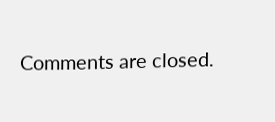Comments are closed.